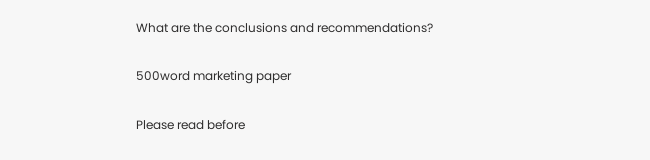What are the conclusions and recommendations?

500word marketing paper

Please read before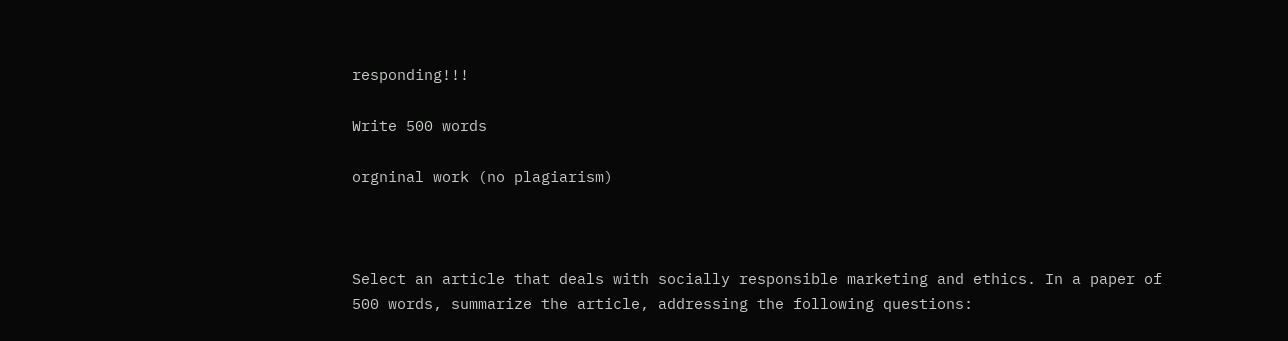responding!!!

Write 500 words

orgninal work (no plagiarism)



Select an article that deals with socially responsible marketing and ethics. In a paper of 500 words, summarize the article, addressing the following questions: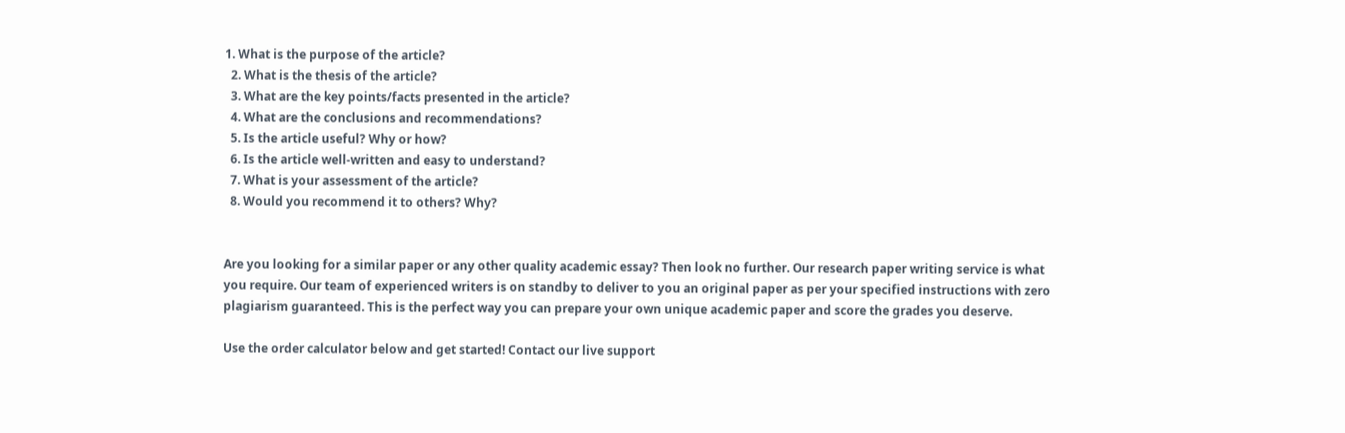1. What is the purpose of the article?
  2. What is the thesis of the article?
  3. What are the key points/facts presented in the article?
  4. What are the conclusions and recommendations?
  5. Is the article useful? Why or how?
  6. Is the article well-written and easy to understand?
  7. What is your assessment of the article?
  8. Would you recommend it to others? Why?


Are you looking for a similar paper or any other quality academic essay? Then look no further. Our research paper writing service is what you require. Our team of experienced writers is on standby to deliver to you an original paper as per your specified instructions with zero plagiarism guaranteed. This is the perfect way you can prepare your own unique academic paper and score the grades you deserve.

Use the order calculator below and get started! Contact our live support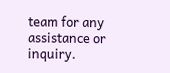team for any assistance or inquiry.